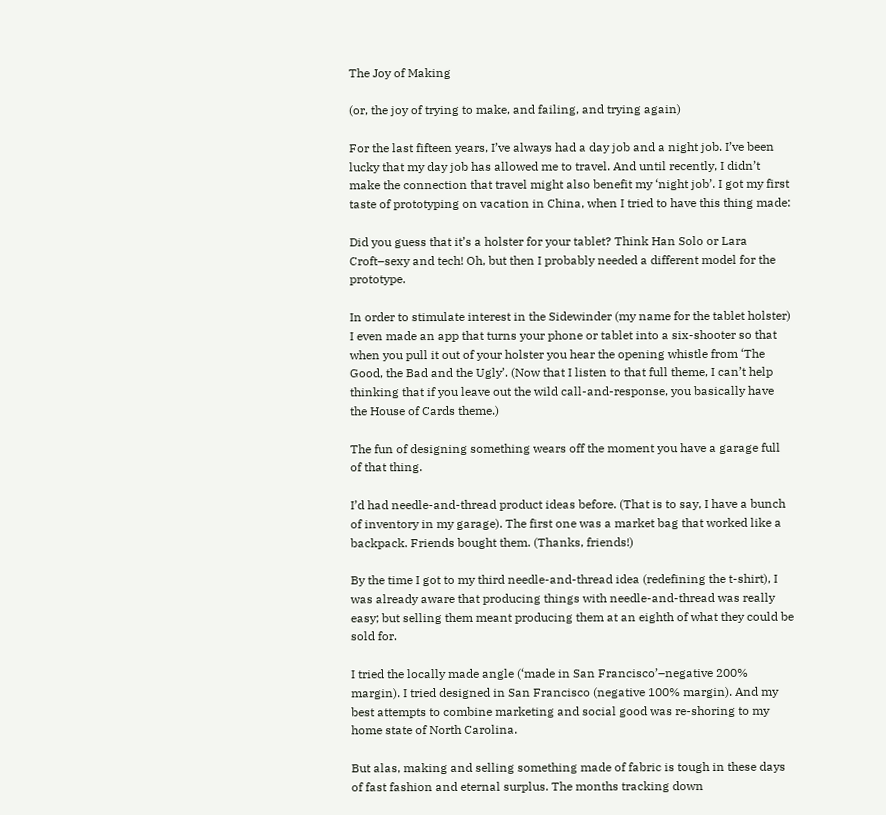The Joy of Making

(or, the joy of trying to make, and failing, and trying again)

For the last fifteen years, I’ve always had a day job and a night job. I’ve been lucky that my day job has allowed me to travel. And until recently, I didn’t make the connection that travel might also benefit my ‘night job’. I got my first taste of prototyping on vacation in China, when I tried to have this thing made:

Did you guess that it’s a holster for your tablet? Think Han Solo or Lara Croft–sexy and tech! Oh, but then I probably needed a different model for the prototype.

In order to stimulate interest in the Sidewinder (my name for the tablet holster) I even made an app that turns your phone or tablet into a six-shooter so that when you pull it out of your holster you hear the opening whistle from ‘The Good, the Bad and the Ugly’. (Now that I listen to that full theme, I can’t help thinking that if you leave out the wild call-and-response, you basically have the House of Cards theme.)

The fun of designing something wears off the moment you have a garage full of that thing.

I’d had needle-and-thread product ideas before. (That is to say, I have a bunch of inventory in my garage). The first one was a market bag that worked like a backpack. Friends bought them. (Thanks, friends!)

By the time I got to my third needle-and-thread idea (redefining the t-shirt), I was already aware that producing things with needle-and-thread was really easy; but selling them meant producing them at an eighth of what they could be sold for.

I tried the locally made angle (‘made in San Francisco’–negative 200% margin). I tried designed in San Francisco (negative 100% margin). And my best attempts to combine marketing and social good was re-shoring to my home state of North Carolina.

But alas, making and selling something made of fabric is tough in these days of fast fashion and eternal surplus. The months tracking down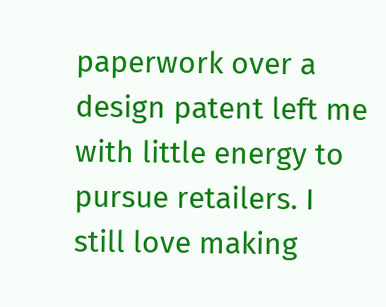paperwork over a design patent left me with little energy to pursue retailers. I still love making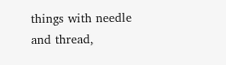things with needle and thread,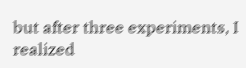but after three experiments, I realized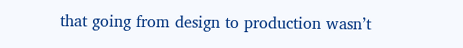that going from design to production wasn’t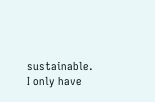sustainable. I only have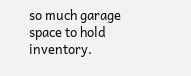so much garage space to hold inventory.